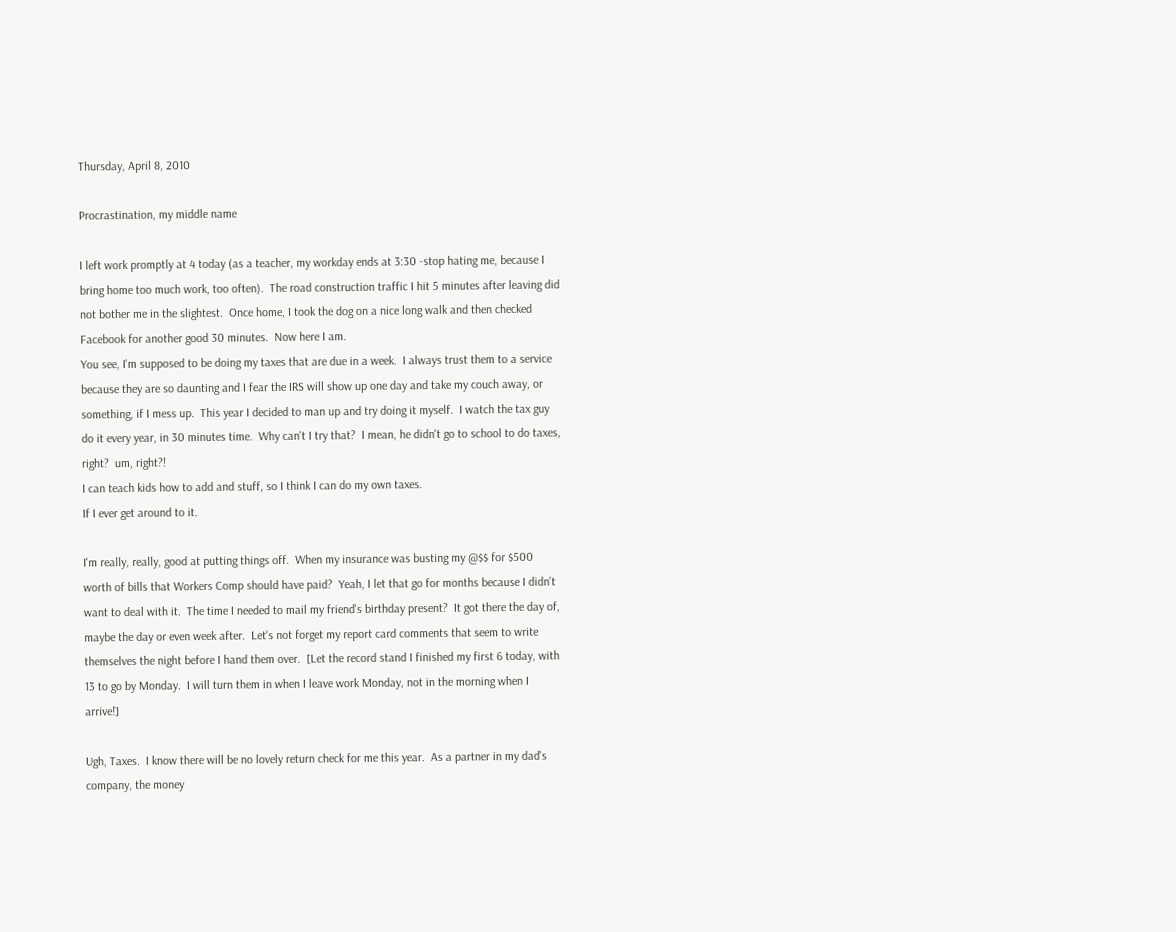Thursday, April 8, 2010

Procrastination, my middle name

I left work promptly at 4 today (as a teacher, my workday ends at 3:30 -stop hating me, because I bring home too much work, too often).  The road construction traffic I hit 5 minutes after leaving did not bother me in the slightest.  Once home, I took the dog on a nice long walk and then checked Facebook for another good 30 minutes.  Now here I am.
You see, I'm supposed to be doing my taxes that are due in a week.  I always trust them to a service because they are so daunting and I fear the IRS will show up one day and take my couch away, or something, if I mess up.  This year I decided to man up and try doing it myself.  I watch the tax guy do it every year, in 30 minutes time.  Why can't I try that?  I mean, he didn't go to school to do taxes, right?  um, right?!
I can teach kids how to add and stuff, so I think I can do my own taxes.
If I ever get around to it.

I'm really, really, good at putting things off.  When my insurance was busting my @$$ for $500 worth of bills that Workers Comp should have paid?  Yeah, I let that go for months because I didn't want to deal with it.  The time I needed to mail my friend's birthday present?  It got there the day of, maybe the day or even week after.  Let's not forget my report card comments that seem to write themselves the night before I hand them over.  [Let the record stand I finished my first 6 today, with 13 to go by Monday.  I will turn them in when I leave work Monday, not in the morning when I arrive!]

Ugh, Taxes.  I know there will be no lovely return check for me this year.  As a partner in my dad's company, the money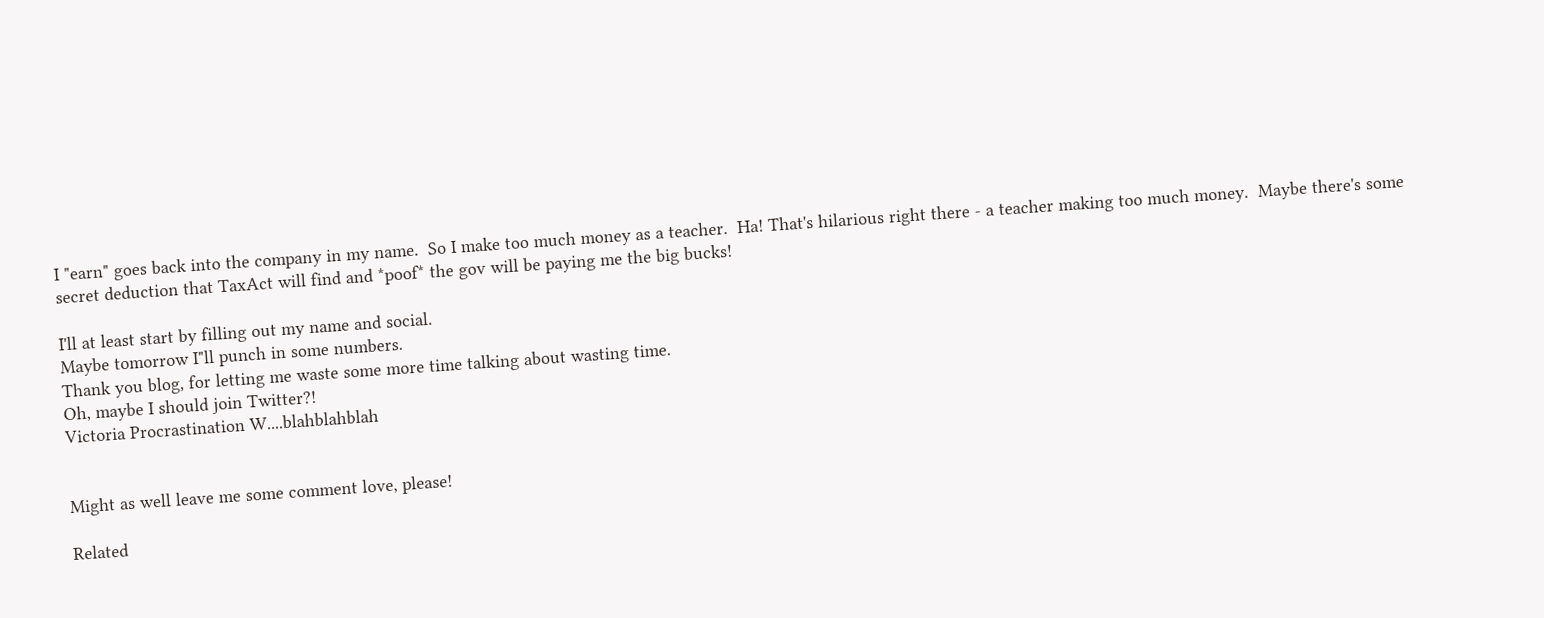I "earn" goes back into the company in my name.  So I make too much money as a teacher.  Ha! That's hilarious right there - a teacher making too much money.  Maybe there's some secret deduction that TaxAct will find and *poof* the gov will be paying me the big bucks!

I'll at least start by filling out my name and social.
Maybe tomorrow I"ll punch in some numbers.
Thank you blog, for letting me waste some more time talking about wasting time.
Oh, maybe I should join Twitter?!
Victoria Procrastination W....blahblahblah


Might as well leave me some comment love, please!

Related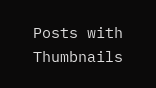Posts with Thumbnails